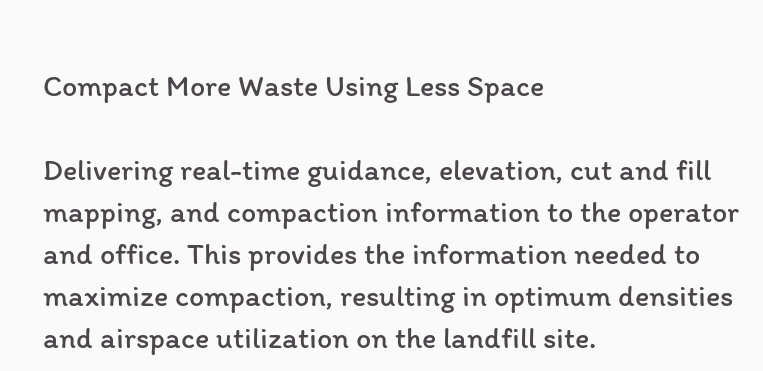Compact More Waste Using Less Space

Delivering real-time guidance, elevation, cut and fill mapping, and compaction information to the operator and office. This provides the information needed to maximize compaction, resulting in optimum densities and airspace utilization on the landfill site.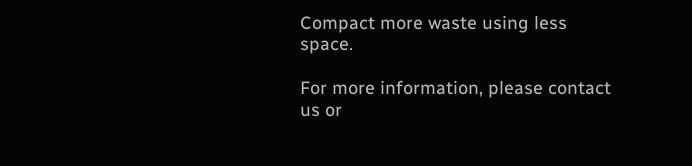Compact more waste using less space.

For more information, please contact us or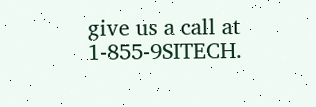give us a call at 1-855-9SITECH.